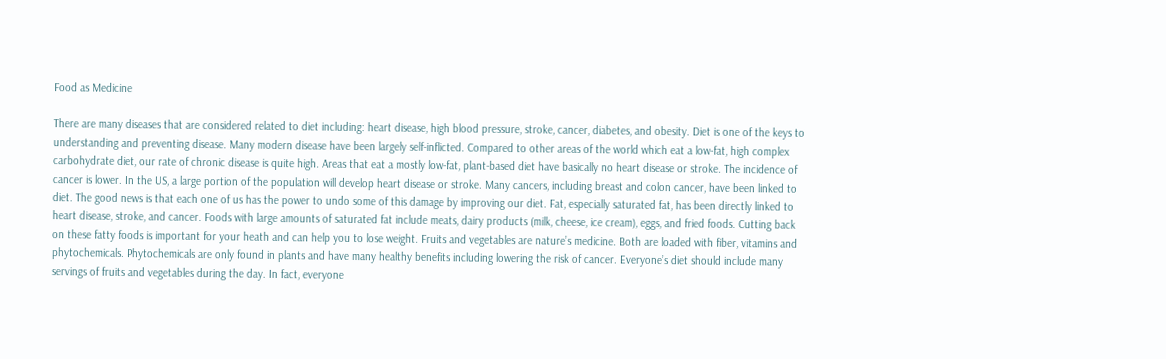Food as Medicine

There are many diseases that are considered related to diet including: heart disease, high blood pressure, stroke, cancer, diabetes, and obesity. Diet is one of the keys to understanding and preventing disease. Many modern disease have been largely self-inflicted. Compared to other areas of the world which eat a low-fat, high complex carbohydrate diet, our rate of chronic disease is quite high. Areas that eat a mostly low-fat, plant-based diet have basically no heart disease or stroke. The incidence of cancer is lower. In the US, a large portion of the population will develop heart disease or stroke. Many cancers, including breast and colon cancer, have been linked to diet. The good news is that each one of us has the power to undo some of this damage by improving our diet. Fat, especially saturated fat, has been directly linked to heart disease, stroke, and cancer. Foods with large amounts of saturated fat include meats, dairy products (milk, cheese, ice cream), eggs, and fried foods. Cutting back on these fatty foods is important for your heath and can help you to lose weight. Fruits and vegetables are nature’s medicine. Both are loaded with fiber, vitamins and phytochemicals. Phytochemicals are only found in plants and have many healthy benefits including lowering the risk of cancer. Everyone’s diet should include many servings of fruits and vegetables during the day. In fact, everyone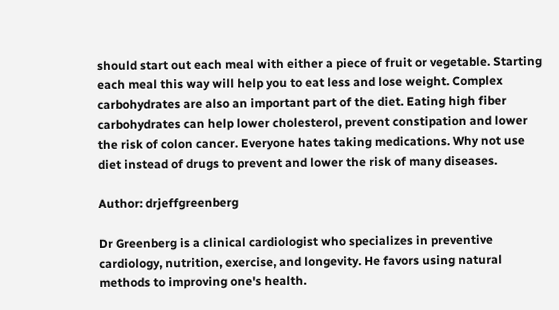should start out each meal with either a piece of fruit or vegetable. Starting each meal this way will help you to eat less and lose weight. Complex carbohydrates are also an important part of the diet. Eating high fiber carbohydrates can help lower cholesterol, prevent constipation and lower the risk of colon cancer. Everyone hates taking medications. Why not use diet instead of drugs to prevent and lower the risk of many diseases.

Author: drjeffgreenberg

Dr Greenberg is a clinical cardiologist who specializes in preventive cardiology, nutrition, exercise, and longevity. He favors using natural methods to improving one's health.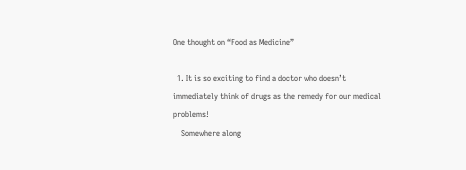One thought on “Food as Medicine”

  1. It is so exciting to find a doctor who doesn’t immediately think of drugs as the remedy for our medical problems!
    Somewhere along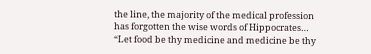the line, the majority of the medical profession has forgotten the wise words of Hippocrates… “Let food be thy medicine and medicine be thy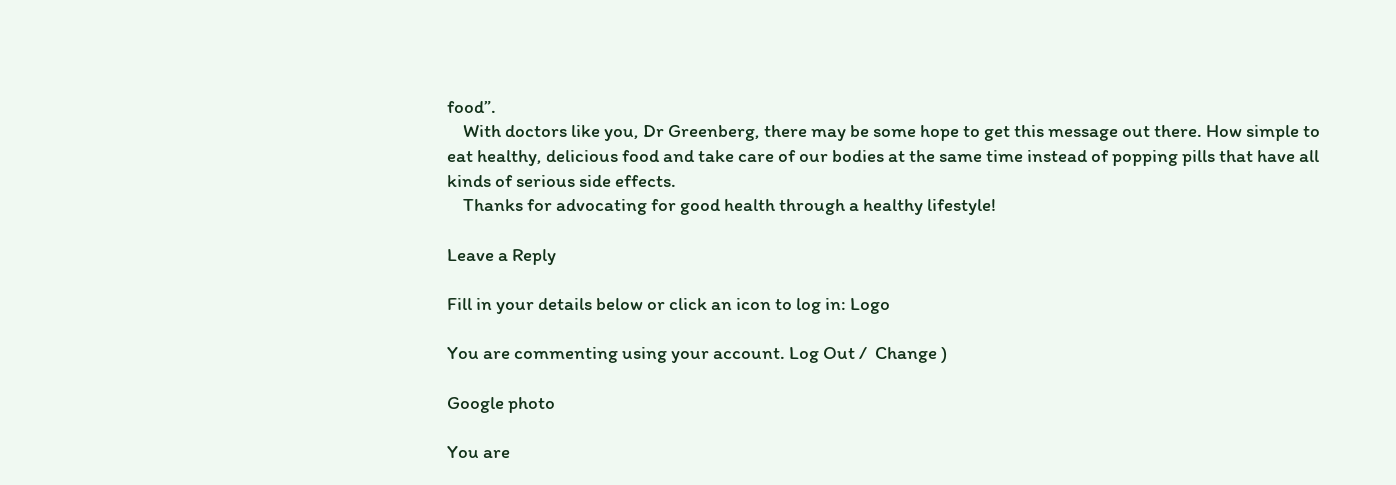food”.
    With doctors like you, Dr Greenberg, there may be some hope to get this message out there. How simple to eat healthy, delicious food and take care of our bodies at the same time instead of popping pills that have all kinds of serious side effects.
    Thanks for advocating for good health through a healthy lifestyle!

Leave a Reply

Fill in your details below or click an icon to log in: Logo

You are commenting using your account. Log Out /  Change )

Google photo

You are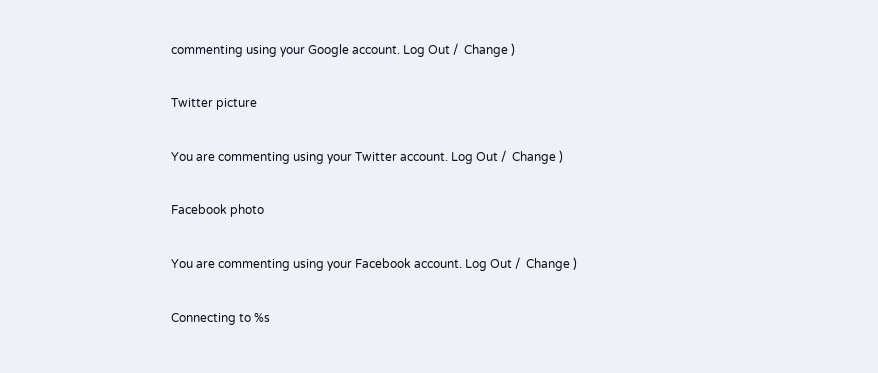commenting using your Google account. Log Out /  Change )

Twitter picture

You are commenting using your Twitter account. Log Out /  Change )

Facebook photo

You are commenting using your Facebook account. Log Out /  Change )

Connecting to %s